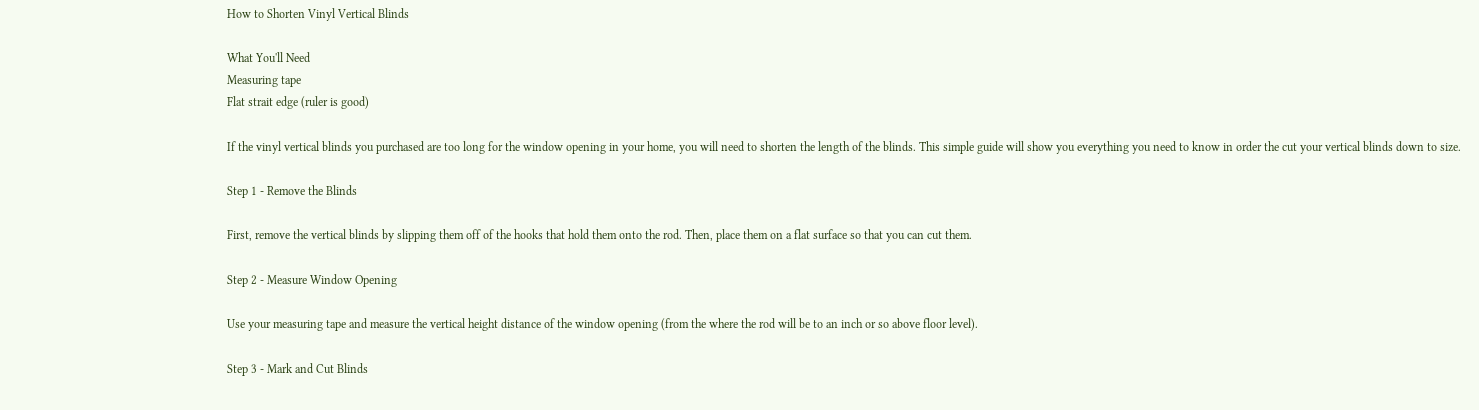How to Shorten Vinyl Vertical Blinds

What You'll Need
Measuring tape
Flat strait edge (ruler is good)

If the vinyl vertical blinds you purchased are too long for the window opening in your home, you will need to shorten the length of the blinds. This simple guide will show you everything you need to know in order the cut your vertical blinds down to size.

Step 1 - Remove the Blinds

First, remove the vertical blinds by slipping them off of the hooks that hold them onto the rod. Then, place them on a flat surface so that you can cut them.

Step 2 - Measure Window Opening

Use your measuring tape and measure the vertical height distance of the window opening (from the where the rod will be to an inch or so above floor level).

Step 3 - Mark and Cut Blinds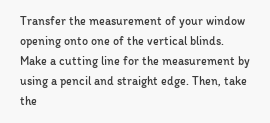Transfer the measurement of your window opening onto one of the vertical blinds. Make a cutting line for the measurement by using a pencil and straight edge. Then, take the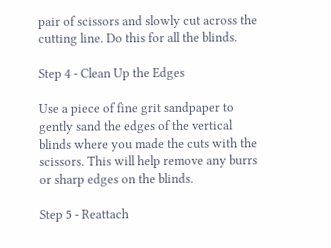pair of scissors and slowly cut across the cutting line. Do this for all the blinds.

Step 4 - Clean Up the Edges

Use a piece of fine grit sandpaper to gently sand the edges of the vertical blinds where you made the cuts with the scissors. This will help remove any burrs or sharp edges on the blinds.

Step 5 - Reattach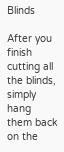Blinds

After you finish cutting all the blinds, simply hang them back on the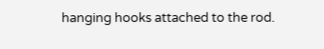hanging hooks attached to the rod.